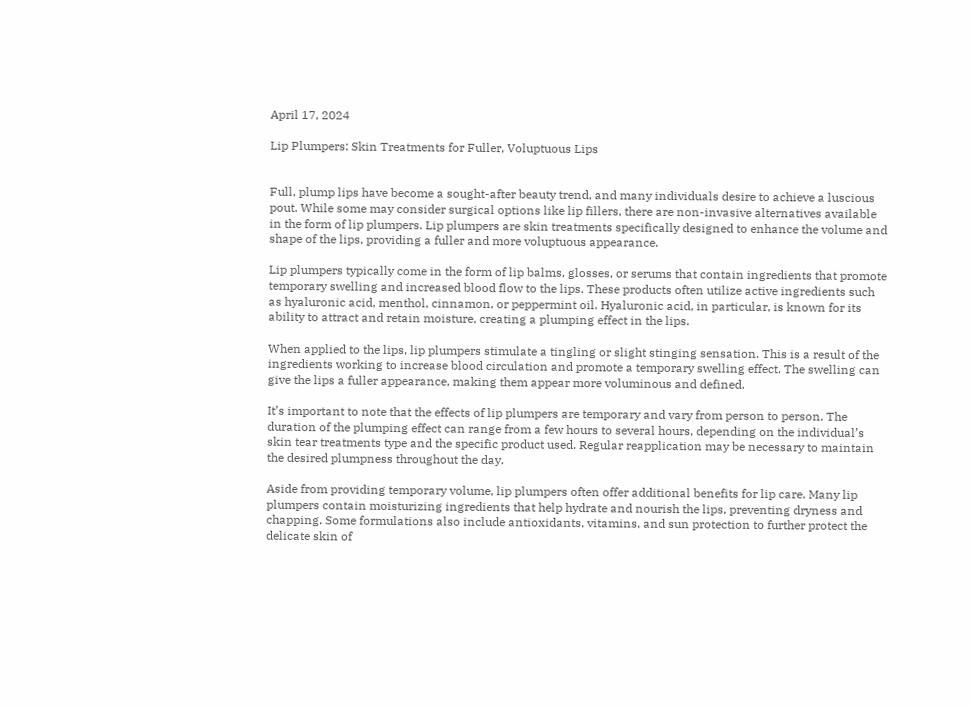April 17, 2024

Lip Plumpers: Skin Treatments for Fuller, Voluptuous Lips


Full, plump lips have become a sought-after beauty trend, and many individuals desire to achieve a luscious pout. While some may consider surgical options like lip fillers, there are non-invasive alternatives available in the form of lip plumpers. Lip plumpers are skin treatments specifically designed to enhance the volume and shape of the lips, providing a fuller and more voluptuous appearance.

Lip plumpers typically come in the form of lip balms, glosses, or serums that contain ingredients that promote temporary swelling and increased blood flow to the lips. These products often utilize active ingredients such as hyaluronic acid, menthol, cinnamon, or peppermint oil. Hyaluronic acid, in particular, is known for its ability to attract and retain moisture, creating a plumping effect in the lips.

When applied to the lips, lip plumpers stimulate a tingling or slight stinging sensation. This is a result of the ingredients working to increase blood circulation and promote a temporary swelling effect. The swelling can give the lips a fuller appearance, making them appear more voluminous and defined.

It’s important to note that the effects of lip plumpers are temporary and vary from person to person. The duration of the plumping effect can range from a few hours to several hours, depending on the individual’s skin tear treatments type and the specific product used. Regular reapplication may be necessary to maintain the desired plumpness throughout the day.

Aside from providing temporary volume, lip plumpers often offer additional benefits for lip care. Many lip plumpers contain moisturizing ingredients that help hydrate and nourish the lips, preventing dryness and chapping. Some formulations also include antioxidants, vitamins, and sun protection to further protect the delicate skin of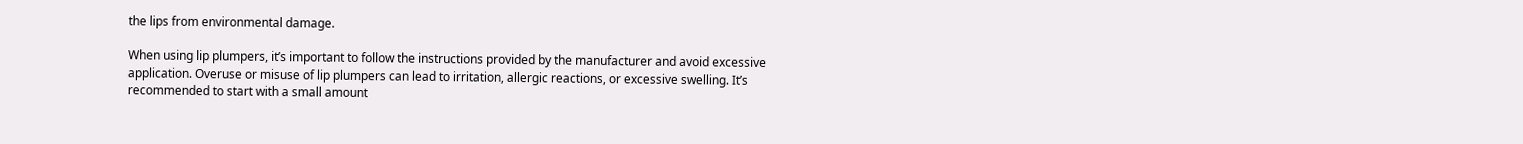the lips from environmental damage.

When using lip plumpers, it’s important to follow the instructions provided by the manufacturer and avoid excessive application. Overuse or misuse of lip plumpers can lead to irritation, allergic reactions, or excessive swelling. It’s recommended to start with a small amount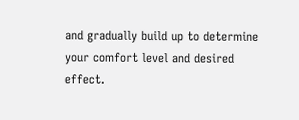and gradually build up to determine your comfort level and desired effect.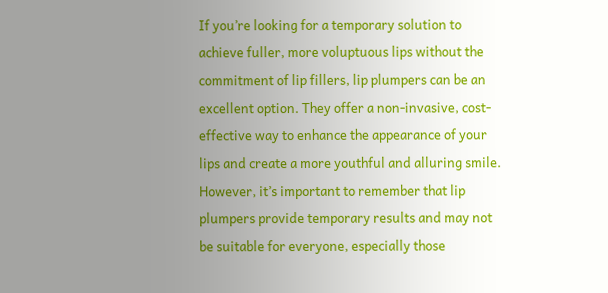If you’re looking for a temporary solution to achieve fuller, more voluptuous lips without the commitment of lip fillers, lip plumpers can be an excellent option. They offer a non-invasive, cost-effective way to enhance the appearance of your lips and create a more youthful and alluring smile. However, it’s important to remember that lip plumpers provide temporary results and may not be suitable for everyone, especially those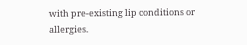with pre-existing lip conditions or allergies.